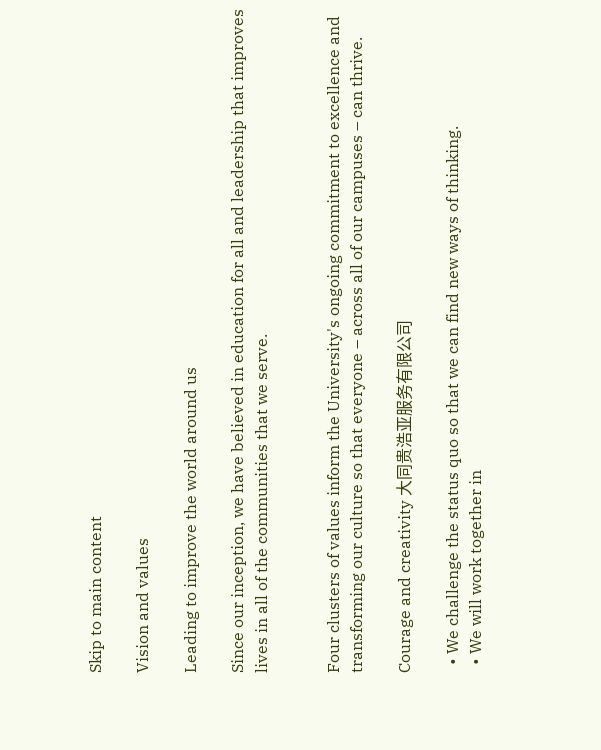Skip to main content

Vision and values

Leading to improve the world around us

Since our inception, we have believed in education for all and leadership that improves lives in all of the communities that we serve.


Four clusters of values inform the University's ongoing commitment to excellence and transforming our culture so that everyone – across all of our campuses – can thrive.

Courage and creativity 大同贵浩亚服务有限公司

  • We challenge the status quo so that we can find new ways of thinking.
  • We will work together in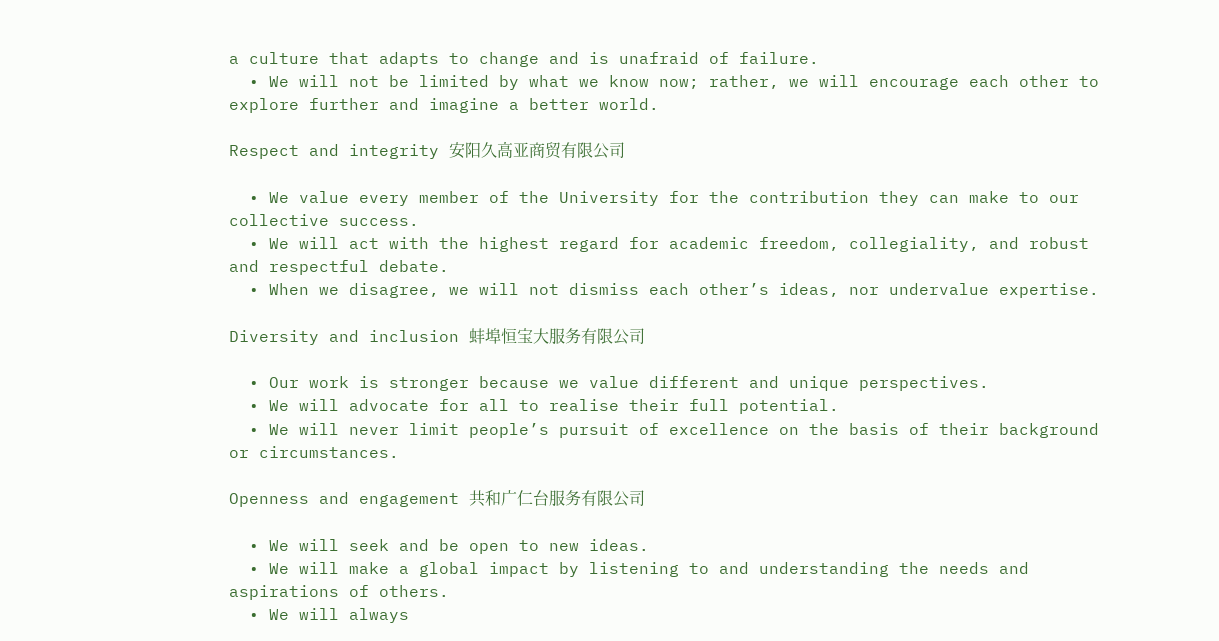a culture that adapts to change and is unafraid of failure.
  • We will not be limited by what we know now; rather, we will encourage each other to explore further and imagine a better world.

Respect and integrity 安阳久高亚商贸有限公司

  • We value every member of the University for the contribution they can make to our collective success.
  • We will act with the highest regard for academic freedom, collegiality, and robust and respectful debate.
  • When we disagree, we will not dismiss each other’s ideas, nor undervalue expertise.

Diversity and inclusion 蚌埠恒宝大服务有限公司

  • Our work is stronger because we value different and unique perspectives.
  • We will advocate for all to realise their full potential.
  • We will never limit people’s pursuit of excellence on the basis of their background or circumstances.

Openness and engagement 共和广仁台服务有限公司

  • We will seek and be open to new ideas.
  • We will make a global impact by listening to and understanding the needs and aspirations of others.
  • We will always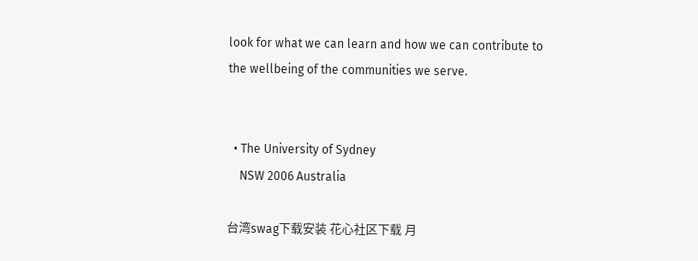look for what we can learn and how we can contribute to the wellbeing of the communities we serve.


  • The University of Sydney
    NSW 2006 Australia

台湾swag下载安装 花心社区下载 月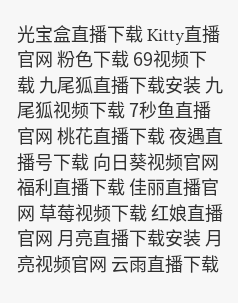光宝盒直播下载 Kitty直播官网 粉色下载 69视频下载 九尾狐直播下载安装 九尾狐视频下载 7秒鱼直播官网 桃花直播下载 夜遇直播号下载 向日葵视频官网 福利直播下载 佳丽直播官网 草莓视频下载 红娘直播官网 月亮直播下载安装 月亮视频官网 云雨直播下载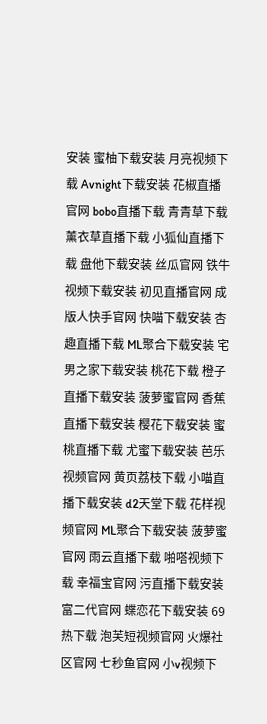安装 蜜柚下载安装 月亮视频下载 Avnight下载安装 花椒直播官网 bobo直播下载 青青草下载 薰衣草直播下载 小狐仙直播下载 盘他下载安装 丝瓜官网 铁牛视频下载安装 初见直播官网 成版人快手官网 快喵下载安装 杏趣直播下载 ML聚合下载安装 宅男之家下载安装 桃花下载 橙子直播下载安装 菠萝蜜官网 香蕉直播下载安装 樱花下载安装 蜜桃直播下载 尤蜜下载安装 芭乐视频官网 黄页荔枝下载 小喵直播下载安装 d2天堂下载 花样视频官网 ML聚合下载安装 菠萝蜜官网 雨云直播下载 啪嗒视频下载 幸福宝官网 污直播下载安装 富二代官网 蝶恋花下载安装 69热下载 泡芙短视频官网 火爆社区官网 七秒鱼官网 小v视频下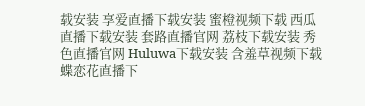载安装 享爱直播下载安装 蜜橙视频下载 西瓜直播下载安装 套路直播官网 荔枝下载安装 秀色直播官网 Huluwa下载安装 含羞草视频下载 蝶恋花直播下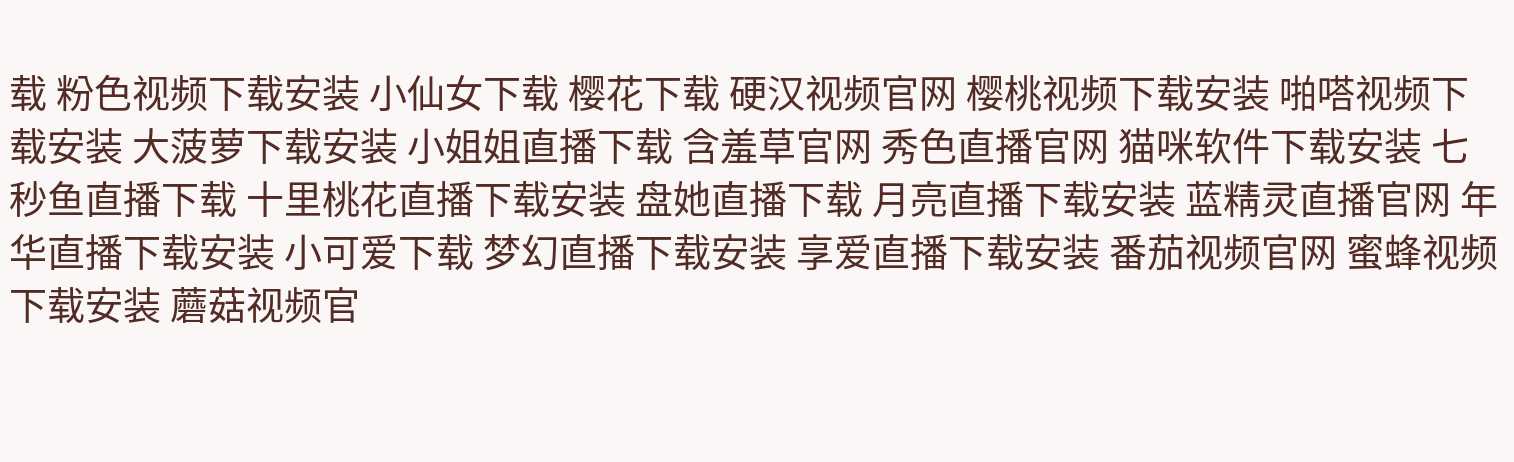载 粉色视频下载安装 小仙女下载 樱花下载 硬汉视频官网 樱桃视频下载安装 啪嗒视频下载安装 大菠萝下载安装 小姐姐直播下载 含羞草官网 秀色直播官网 猫咪软件下载安装 七秒鱼直播下载 十里桃花直播下载安装 盘她直播下载 月亮直播下载安装 蓝精灵直播官网 年华直播下载安装 小可爱下载 梦幻直播下载安装 享爱直播下载安装 番茄视频官网 蜜蜂视频下载安装 蘑菇视频官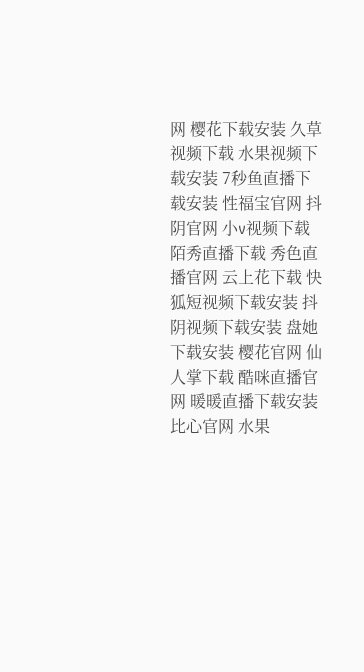网 樱花下载安装 久草视频下载 水果视频下载安装 7秒鱼直播下载安装 性福宝官网 抖阴官网 小v视频下载 陌秀直播下载 秀色直播官网 云上花下载 快狐短视频下载安装 抖阴视频下载安装 盘她下载安装 樱花官网 仙人掌下载 酷咪直播官网 暖暖直播下载安装 比心官网 水果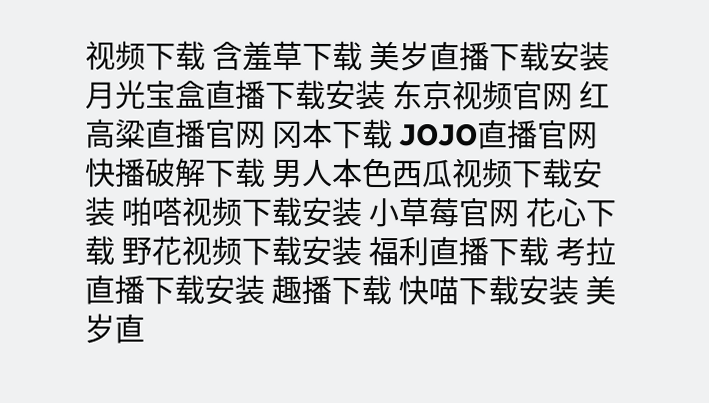视频下载 含羞草下载 美岁直播下载安装 月光宝盒直播下载安装 东京视频官网 红高粱直播官网 冈本下载 JOJO直播官网 快播破解下载 男人本色西瓜视频下载安装 啪嗒视频下载安装 小草莓官网 花心下载 野花视频下载安装 福利直播下载 考拉直播下载安装 趣播下载 快喵下载安装 美岁直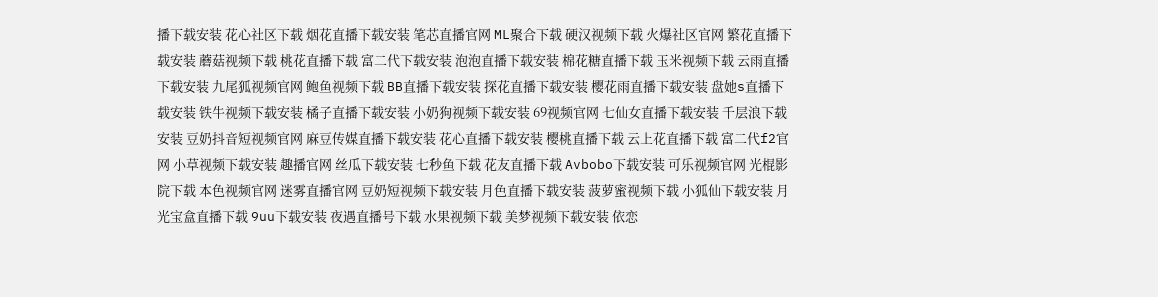播下载安装 花心社区下载 烟花直播下载安装 笔芯直播官网 ML聚合下载 硬汉视频下载 火爆社区官网 繁花直播下载安装 蘑菇视频下载 桃花直播下载 富二代下载安装 泡泡直播下载安装 棉花糖直播下载 玉米视频下载 云雨直播下载安装 九尾狐视频官网 鲍鱼视频下载 BB直播下载安装 探花直播下载安装 樱花雨直播下载安装 盘她s直播下载安装 铁牛视频下载安装 橘子直播下载安装 小奶狗视频下载安装 69视频官网 七仙女直播下载安装 千层浪下载安装 豆奶抖音短视频官网 麻豆传媒直播下载安装 花心直播下载安装 樱桃直播下载 云上花直播下载 富二代f2官网 小草视频下载安装 趣播官网 丝瓜下载安装 七秒鱼下载 花友直播下载 Avbobo下载安装 可乐视频官网 光棍影院下载 本色视频官网 迷雾直播官网 豆奶短视频下载安装 月色直播下载安装 菠萝蜜视频下载 小狐仙下载安装 月光宝盒直播下载 9uu下载安装 夜遇直播号下载 水果视频下载 美梦视频下载安装 依恋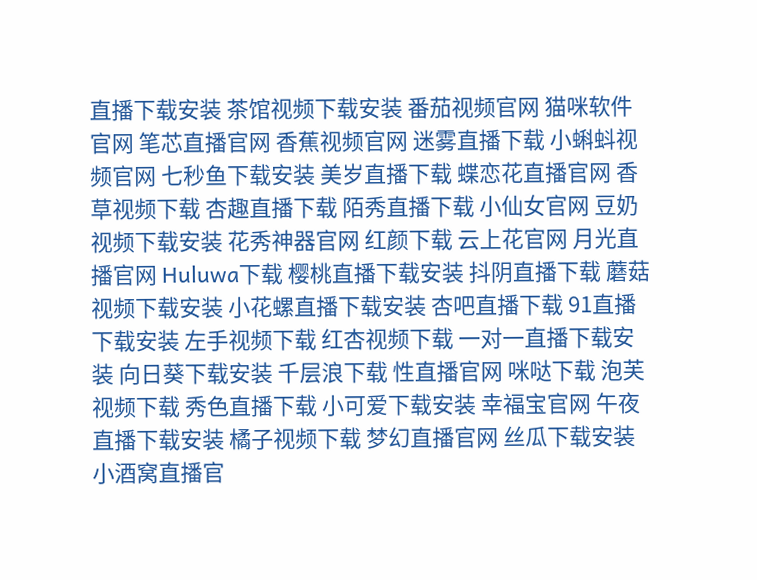直播下载安装 茶馆视频下载安装 番茄视频官网 猫咪软件官网 笔芯直播官网 香蕉视频官网 迷雾直播下载 小蝌蚪视频官网 七秒鱼下载安装 美岁直播下载 蝶恋花直播官网 香草视频下载 杏趣直播下载 陌秀直播下载 小仙女官网 豆奶视频下载安装 花秀神器官网 红颜下载 云上花官网 月光直播官网 Huluwa下载 樱桃直播下载安装 抖阴直播下载 蘑菇视频下载安装 小花螺直播下载安装 杏吧直播下载 91直播下载安装 左手视频下载 红杏视频下载 一对一直播下载安装 向日葵下载安装 千层浪下载 性直播官网 咪哒下载 泡芙视频下载 秀色直播下载 小可爱下载安装 幸福宝官网 午夜直播下载安装 橘子视频下载 梦幻直播官网 丝瓜下载安装 小酒窝直播官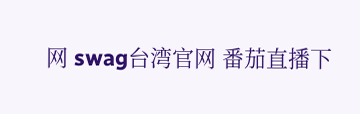网 swag台湾官网 番茄直播下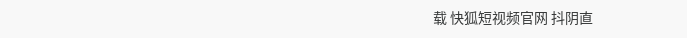载 快狐短视频官网 抖阴直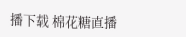播下载 棉花糖直播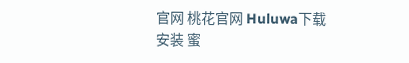官网 桃花官网 Huluwa下载安装 蜜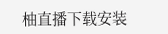柚直播下载安装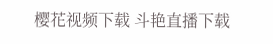樱花视频下载 斗艳直播下载